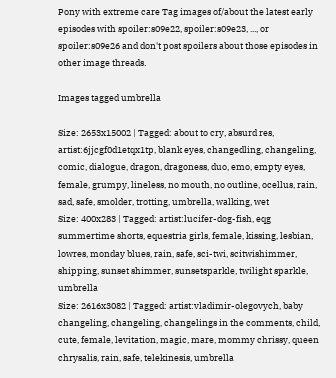Pony with extreme care Tag images of/about the latest early episodes with spoiler:s09e22, spoiler:s09e23, ..., or spoiler:s09e26 and don't post spoilers about those episodes in other image threads.

Images tagged umbrella

Size: 2653x15002 | Tagged: about to cry, absurd res, artist:6jjcgf0d1etqx1tp, blank eyes, changedling, changeling, comic, dialogue, dragon, dragoness, duo, emo, empty eyes, female, grumpy, lineless, no mouth, no outline, ocellus, rain, sad, safe, smolder, trotting, umbrella, walking, wet
Size: 400x283 | Tagged: artist:lucifer-dog-fish, eqg summertime shorts, equestria girls, female, kissing, lesbian, lowres, monday blues, rain, safe, sci-twi, scitwishimmer, shipping, sunset shimmer, sunsetsparkle, twilight sparkle, umbrella
Size: 2616x3082 | Tagged: artist:vladimir-olegovych, baby changeling, changeling, changelings in the comments, child, cute, female, levitation, magic, mare, mommy chrissy, queen chrysalis, rain, safe, telekinesis, umbrella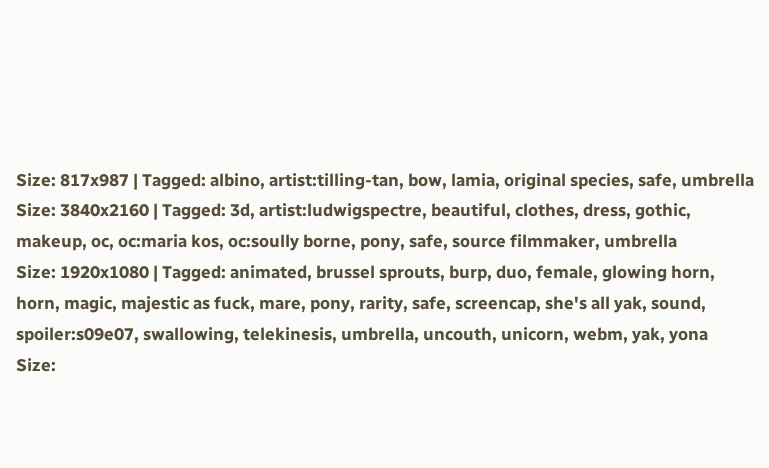Size: 817x987 | Tagged: albino, artist:tilling-tan, bow, lamia, original species, safe, umbrella
Size: 3840x2160 | Tagged: 3d, artist:ludwigspectre, beautiful, clothes, dress, gothic, makeup, oc, oc:maria kos, oc:soully borne, pony, safe, source filmmaker, umbrella
Size: 1920x1080 | Tagged: animated, brussel sprouts, burp, duo, female, glowing horn, horn, magic, majestic as fuck, mare, pony, rarity, safe, screencap, she's all yak, sound, spoiler:s09e07, swallowing, telekinesis, umbrella, uncouth, unicorn, webm, yak, yona
Size: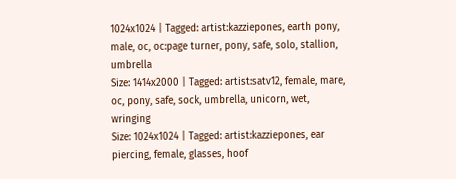1024x1024 | Tagged: artist:kazziepones, earth pony, male, oc, oc:page turner, pony, safe, solo, stallion, umbrella
Size: 1414x2000 | Tagged: artist:satv12, female, mare, oc, pony, safe, sock, umbrella, unicorn, wet, wringing
Size: 1024x1024 | Tagged: artist:kazziepones, ear piercing, female, glasses, hoof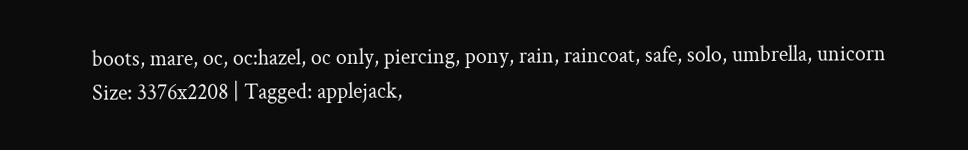boots, mare, oc, oc:hazel, oc only, piercing, pony, rain, raincoat, safe, solo, umbrella, unicorn
Size: 3376x2208 | Tagged: applejack,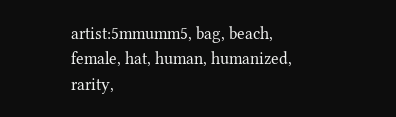artist:5mmumm5, bag, beach, female, hat, human, humanized, rarity,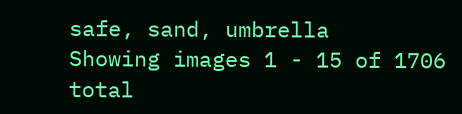safe, sand, umbrella
Showing images 1 - 15 of 1706 total